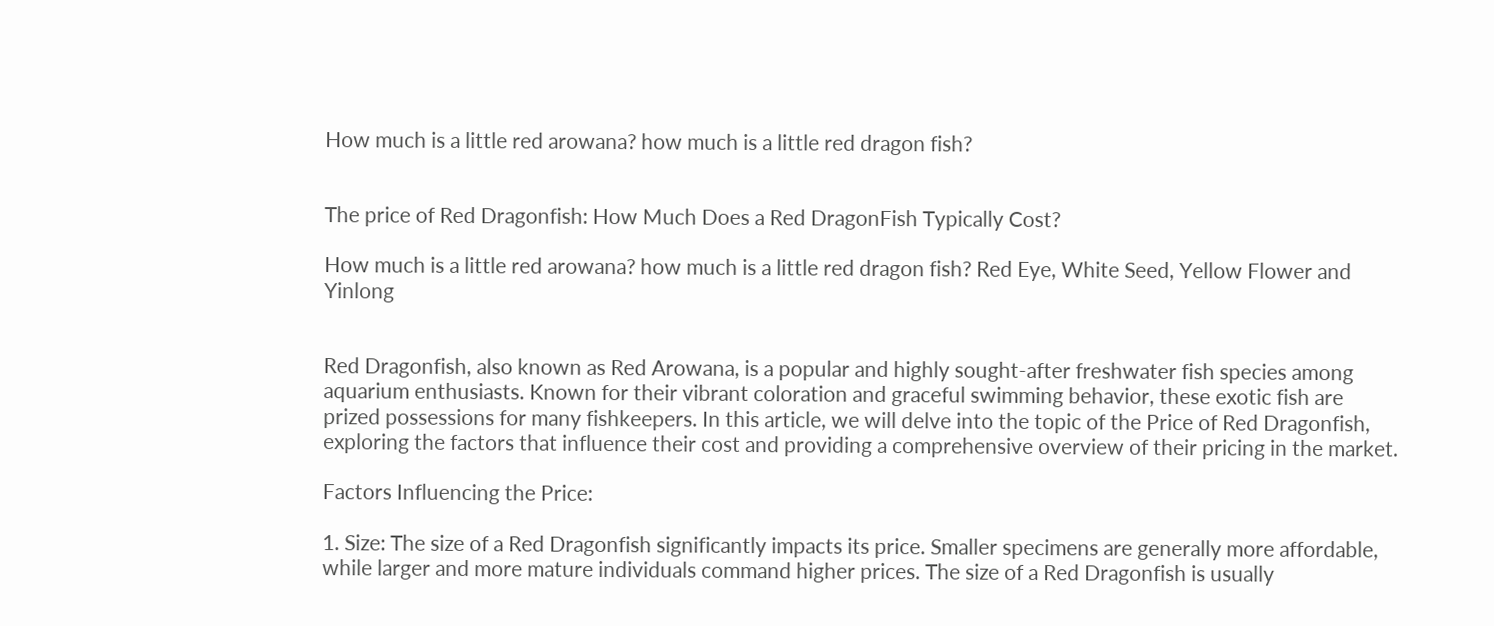How much is a little red arowana? how much is a little red dragon fish?


The price of Red Dragonfish: How Much Does a Red DragonFish Typically Cost?

How much is a little red arowana? how much is a little red dragon fish? Red Eye, White Seed, Yellow Flower and Yinlong


Red Dragonfish, also known as Red Arowana, is a popular and highly sought-after freshwater fish species among aquarium enthusiasts. Known for their vibrant coloration and graceful swimming behavior, these exotic fish are prized possessions for many fishkeepers. In this article, we will delve into the topic of the Price of Red Dragonfish, exploring the factors that influence their cost and providing a comprehensive overview of their pricing in the market.

Factors Influencing the Price:

1. Size: The size of a Red Dragonfish significantly impacts its price. Smaller specimens are generally more affordable, while larger and more mature individuals command higher prices. The size of a Red Dragonfish is usually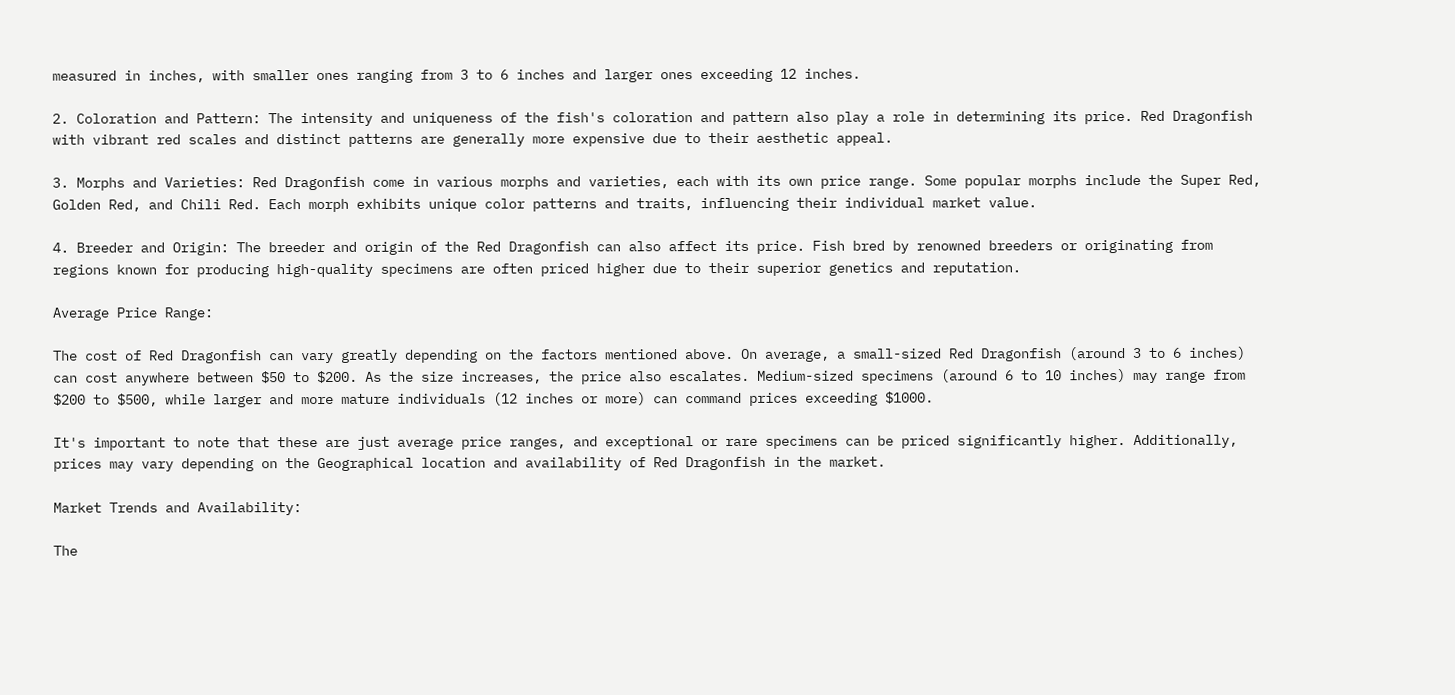measured in inches, with smaller ones ranging from 3 to 6 inches and larger ones exceeding 12 inches.

2. Coloration and Pattern: The intensity and uniqueness of the fish's coloration and pattern also play a role in determining its price. Red Dragonfish with vibrant red scales and distinct patterns are generally more expensive due to their aesthetic appeal.

3. Morphs and Varieties: Red Dragonfish come in various morphs and varieties, each with its own price range. Some popular morphs include the Super Red, Golden Red, and Chili Red. Each morph exhibits unique color patterns and traits, influencing their individual market value.

4. Breeder and Origin: The breeder and origin of the Red Dragonfish can also affect its price. Fish bred by renowned breeders or originating from regions known for producing high-quality specimens are often priced higher due to their superior genetics and reputation.

Average Price Range:

The cost of Red Dragonfish can vary greatly depending on the factors mentioned above. On average, a small-sized Red Dragonfish (around 3 to 6 inches) can cost anywhere between $50 to $200. As the size increases, the price also escalates. Medium-sized specimens (around 6 to 10 inches) may range from $200 to $500, while larger and more mature individuals (12 inches or more) can command prices exceeding $1000.

It's important to note that these are just average price ranges, and exceptional or rare specimens can be priced significantly higher. Additionally, prices may vary depending on the Geographical location and availability of Red Dragonfish in the market.

Market Trends and Availability:

The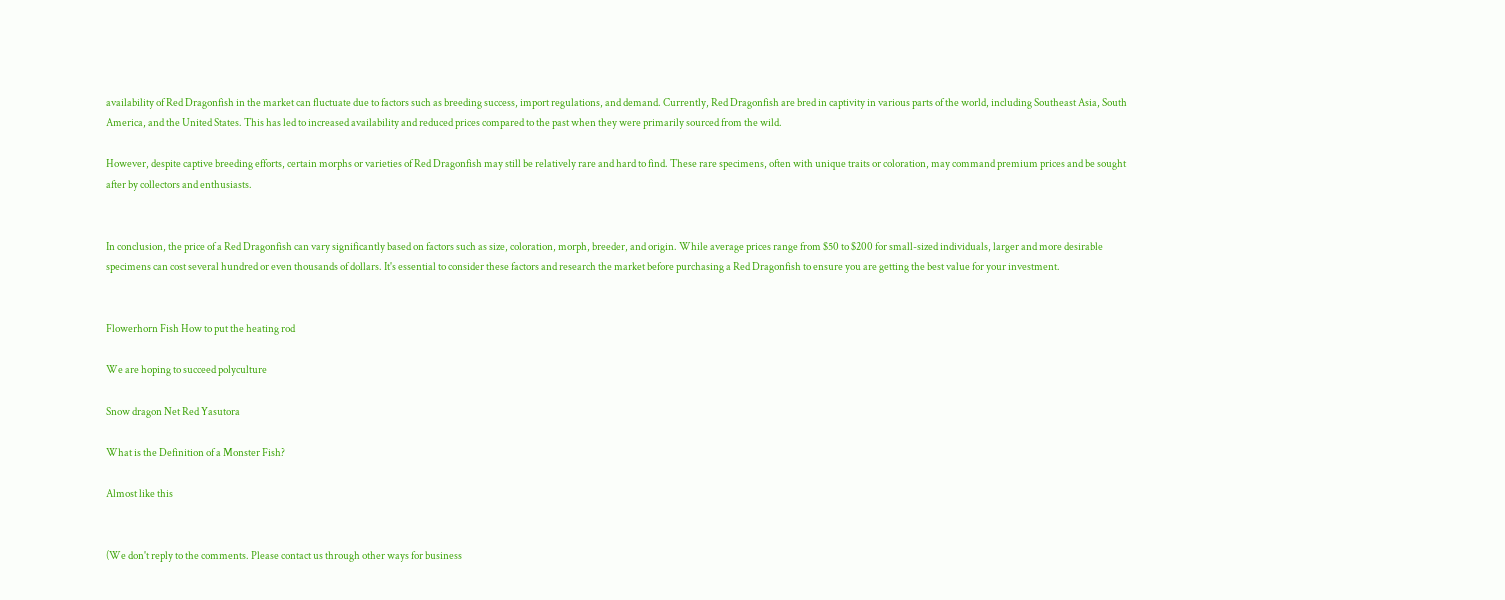availability of Red Dragonfish in the market can fluctuate due to factors such as breeding success, import regulations, and demand. Currently, Red Dragonfish are bred in captivity in various parts of the world, including Southeast Asia, South America, and the United States. This has led to increased availability and reduced prices compared to the past when they were primarily sourced from the wild.

However, despite captive breeding efforts, certain morphs or varieties of Red Dragonfish may still be relatively rare and hard to find. These rare specimens, often with unique traits or coloration, may command premium prices and be sought after by collectors and enthusiasts.


In conclusion, the price of a Red Dragonfish can vary significantly based on factors such as size, coloration, morph, breeder, and origin. While average prices range from $50 to $200 for small-sized individuals, larger and more desirable specimens can cost several hundred or even thousands of dollars. It's essential to consider these factors and research the market before purchasing a Red Dragonfish to ensure you are getting the best value for your investment.


Flowerhorn Fish How to put the heating rod

We are hoping to succeed polyculture

Snow dragon Net Red Yasutora

What is the Definition of a Monster Fish?

Almost like this


(We don't reply to the comments. Please contact us through other ways for business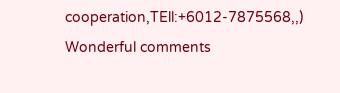cooperation,TEll:+6012-7875568,,)
Wonderful comments